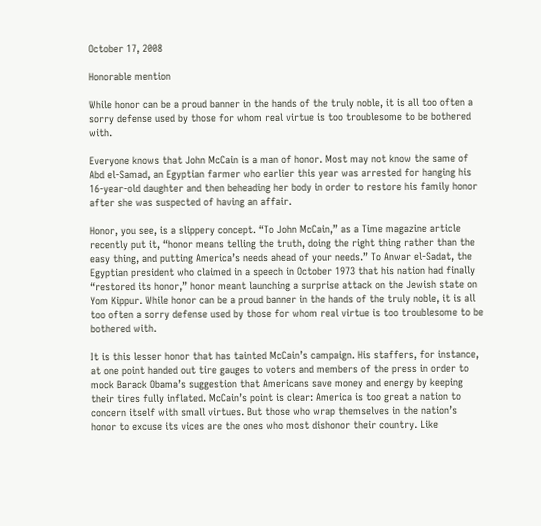October 17, 2008

Honorable mention

While honor can be a proud banner in the hands of the truly noble, it is all too often a sorry defense used by those for whom real virtue is too troublesome to be bothered with.

Everyone knows that John McCain is a man of honor. Most may not know the same of Abd el-Samad, an Egyptian farmer who earlier this year was arrested for hanging his 16-year-old daughter and then beheading her body in order to restore his family honor after she was suspected of having an affair.

Honor, you see, is a slippery concept. “To John McCain,” as a Time magazine article recently put it, “honor means telling the truth, doing the right thing rather than the easy thing, and putting America’s needs ahead of your needs.” To Anwar el-Sadat, the Egyptian president who claimed in a speech in October 1973 that his nation had finally “restored its honor,” honor meant launching a surprise attack on the Jewish state on Yom Kippur. While honor can be a proud banner in the hands of the truly noble, it is all too often a sorry defense used by those for whom real virtue is too troublesome to be bothered with.

It is this lesser honor that has tainted McCain’s campaign. His staffers, for instance, at one point handed out tire gauges to voters and members of the press in order to mock Barack Obama’s suggestion that Americans save money and energy by keeping their tires fully inflated. McCain’s point is clear: America is too great a nation to concern itself with small virtues. But those who wrap themselves in the nation’s honor to excuse its vices are the ones who most dishonor their country. Like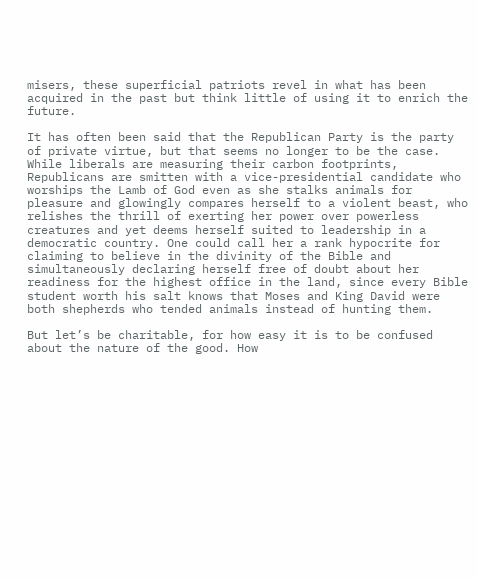misers, these superficial patriots revel in what has been acquired in the past but think little of using it to enrich the future.

It has often been said that the Republican Party is the party of private virtue, but that seems no longer to be the case. While liberals are measuring their carbon footprints, Republicans are smitten with a vice-presidential candidate who worships the Lamb of God even as she stalks animals for pleasure and glowingly compares herself to a violent beast, who relishes the thrill of exerting her power over powerless creatures and yet deems herself suited to leadership in a democratic country. One could call her a rank hypocrite for claiming to believe in the divinity of the Bible and simultaneously declaring herself free of doubt about her readiness for the highest office in the land, since every Bible student worth his salt knows that Moses and King David were both shepherds who tended animals instead of hunting them.

But let’s be charitable, for how easy it is to be confused about the nature of the good. How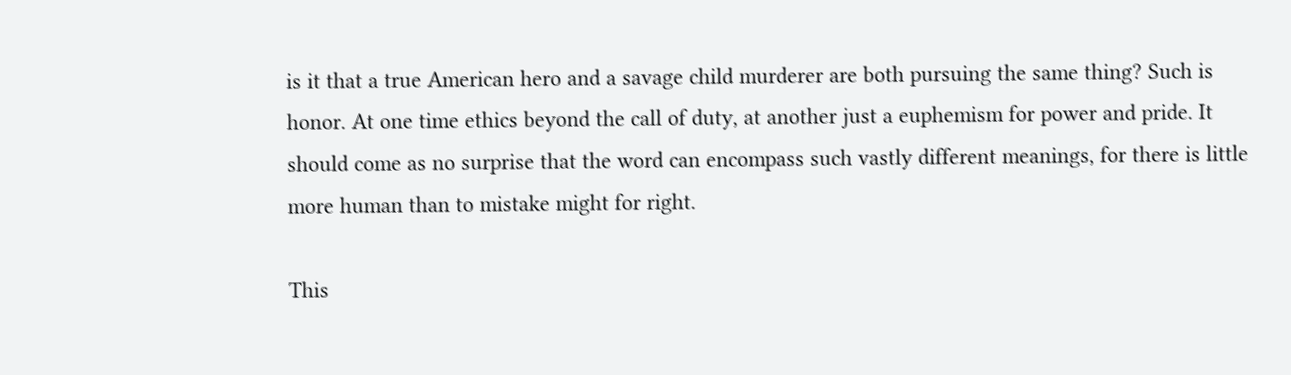is it that a true American hero and a savage child murderer are both pursuing the same thing? Such is honor. At one time ethics beyond the call of duty, at another just a euphemism for power and pride. It should come as no surprise that the word can encompass such vastly different meanings, for there is little more human than to mistake might for right.

This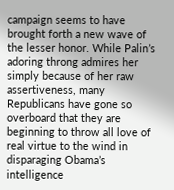campaign seems to have brought forth a new wave of the lesser honor. While Palin’s adoring throng admires her simply because of her raw assertiveness, many Republicans have gone so overboard that they are beginning to throw all love of real virtue to the wind in disparaging Obama’s intelligence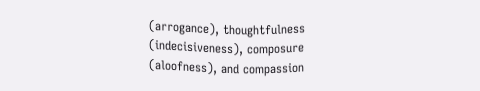(arrogance), thoughtfulness (indecisiveness), composure (aloofness), and compassion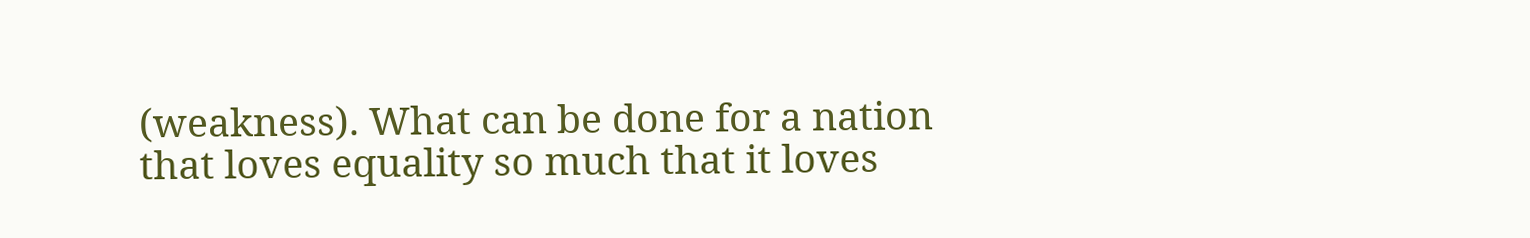(weakness). What can be done for a nation that loves equality so much that it loves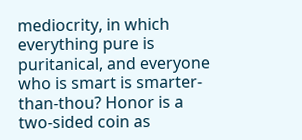mediocrity, in which everything pure is puritanical, and everyone who is smart is smarter-than-thou? Honor is a two-sided coin as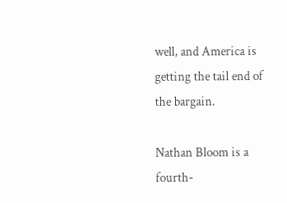well, and America is getting the tail end of the bargain.

Nathan Bloom is a fourth-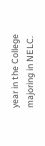year in the College majoring in NELC.